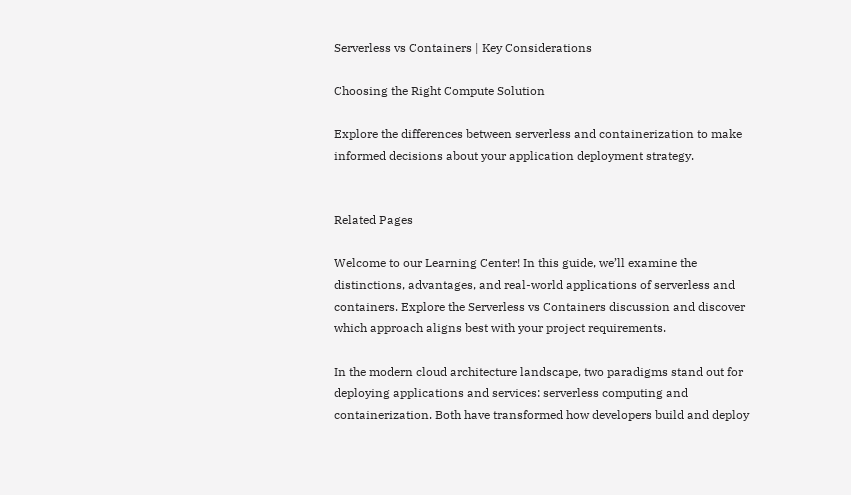Serverless vs Containers | Key Considerations

Choosing the Right Compute Solution

Explore the differences between serverless and containerization to make informed decisions about your application deployment strategy.


Related Pages

Welcome to our Learning Center! In this guide, we’ll examine the distinctions, advantages, and real-world applications of serverless and containers. Explore the Serverless vs Containers discussion and discover which approach aligns best with your project requirements.

In the modern cloud architecture landscape, two paradigms stand out for deploying applications and services: serverless computing and containerization. Both have transformed how developers build and deploy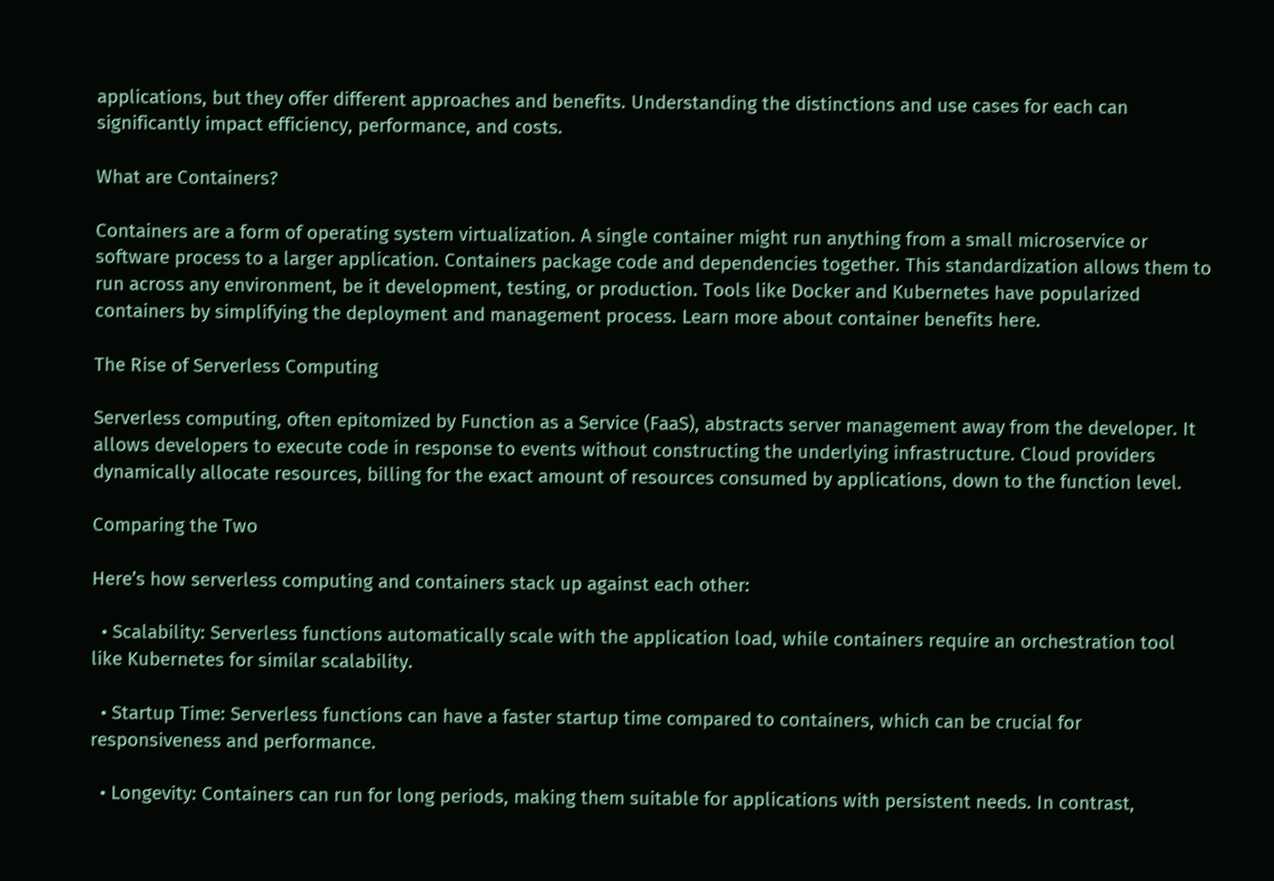applications, but they offer different approaches and benefits. Understanding the distinctions and use cases for each can significantly impact efficiency, performance, and costs.

What are Containers?

Containers are a form of operating system virtualization. A single container might run anything from a small microservice or software process to a larger application. Containers package code and dependencies together. This standardization allows them to run across any environment, be it development, testing, or production. Tools like Docker and Kubernetes have popularized containers by simplifying the deployment and management process. Learn more about container benefits here.

The Rise of Serverless Computing

Serverless computing, often epitomized by Function as a Service (FaaS), abstracts server management away from the developer. It allows developers to execute code in response to events without constructing the underlying infrastructure. Cloud providers dynamically allocate resources, billing for the exact amount of resources consumed by applications, down to the function level.

Comparing the Two

Here’s how serverless computing and containers stack up against each other:

  • Scalability: Serverless functions automatically scale with the application load, while containers require an orchestration tool like Kubernetes for similar scalability.

  • Startup Time: Serverless functions can have a faster startup time compared to containers, which can be crucial for responsiveness and performance.

  • Longevity: Containers can run for long periods, making them suitable for applications with persistent needs. In contrast,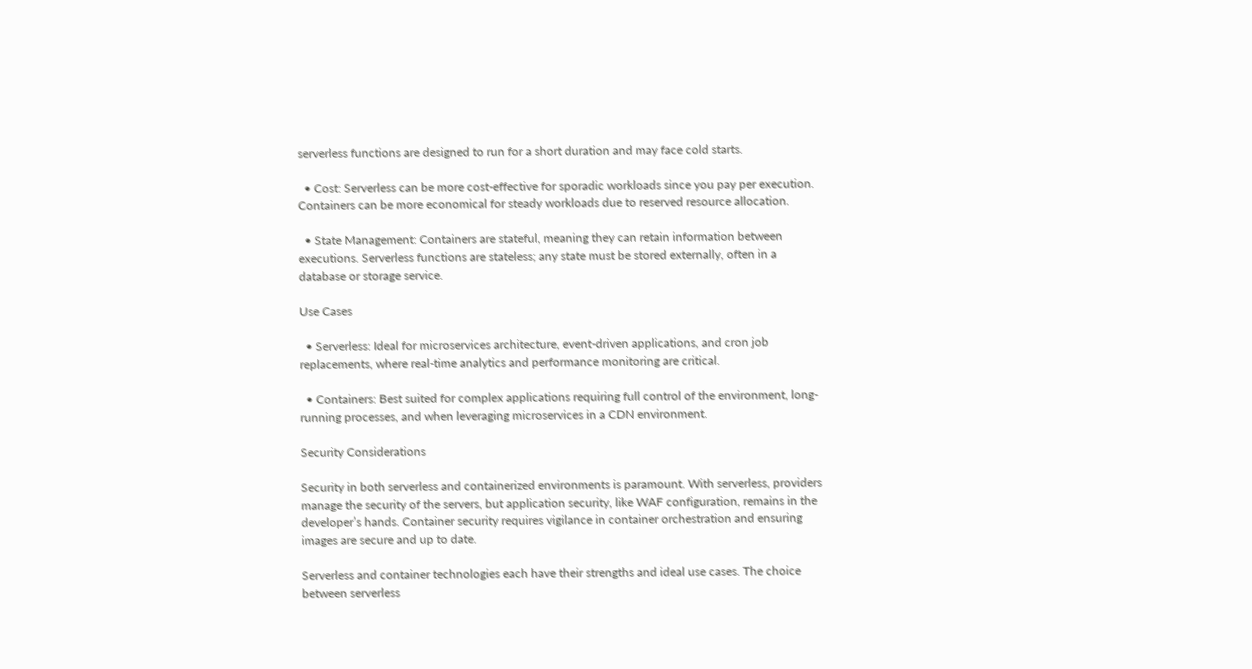serverless functions are designed to run for a short duration and may face cold starts.

  • Cost: Serverless can be more cost-effective for sporadic workloads since you pay per execution. Containers can be more economical for steady workloads due to reserved resource allocation.

  • State Management: Containers are stateful, meaning they can retain information between executions. Serverless functions are stateless; any state must be stored externally, often in a database or storage service.

Use Cases

  • Serverless: Ideal for microservices architecture, event-driven applications, and cron job replacements, where real-time analytics and performance monitoring are critical.

  • Containers: Best suited for complex applications requiring full control of the environment, long-running processes, and when leveraging microservices in a CDN environment.

Security Considerations

Security in both serverless and containerized environments is paramount. With serverless, providers manage the security of the servers, but application security, like WAF configuration, remains in the developer’s hands. Container security requires vigilance in container orchestration and ensuring images are secure and up to date.

Serverless and container technologies each have their strengths and ideal use cases. The choice between serverless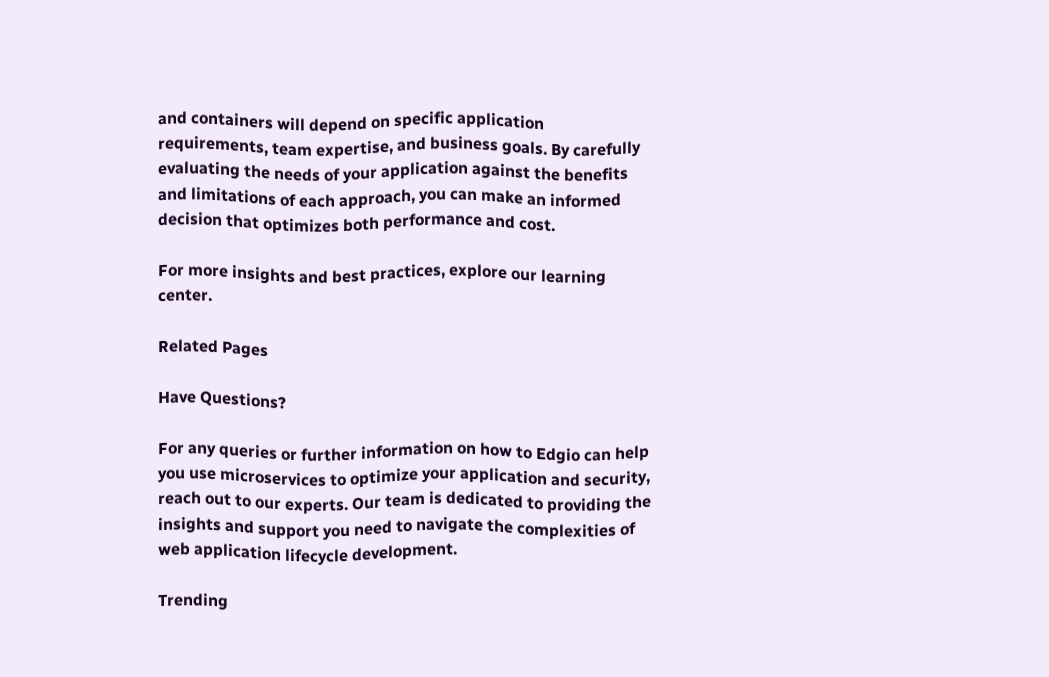and containers will depend on specific application requirements, team expertise, and business goals. By carefully evaluating the needs of your application against the benefits and limitations of each approach, you can make an informed decision that optimizes both performance and cost.

For more insights and best practices, explore our learning center.

Related Pages

Have Questions?

For any queries or further information on how to Edgio can help you use microservices to optimize your application and security, reach out to our experts. Our team is dedicated to providing the insights and support you need to navigate the complexities of web application lifecycle development.

Trending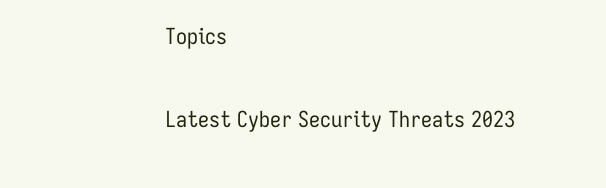Topics

Latest Cyber Security Threats 2023